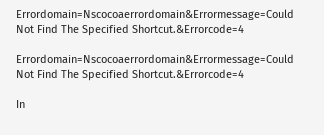Errordomain=Nscocoaerrordomain&Errormessage=Could Not Find The Specified Shortcut.&Errorcode=4

Errordomain=Nscocoaerrordomain&Errormessage=Could Not Find The Specified Shortcut.&Errorcode=4

In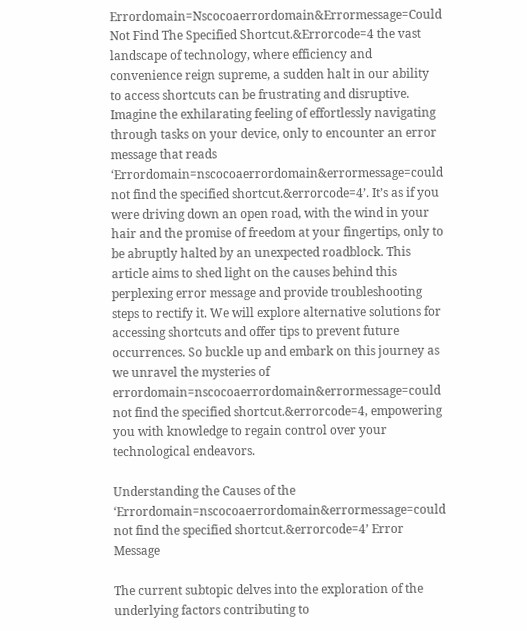Errordomain=Nscocoaerrordomain&Errormessage=Could Not Find The Specified Shortcut.&Errorcode=4 the vast landscape of technology, where efficiency and convenience reign supreme, a sudden halt in our ability to access shortcuts can be frustrating and disruptive. Imagine the exhilarating feeling of effortlessly navigating through tasks on your device, only to encounter an error message that reads ‘Errordomain=nscocoaerrordomain&errormessage=could not find the specified shortcut.&errorcode=4’. It’s as if you were driving down an open road, with the wind in your hair and the promise of freedom at your fingertips, only to be abruptly halted by an unexpected roadblock. This article aims to shed light on the causes behind this perplexing error message and provide troubleshooting steps to rectify it. We will explore alternative solutions for accessing shortcuts and offer tips to prevent future occurrences. So buckle up and embark on this journey as we unravel the mysteries of errordomain=nscocoaerrordomain&errormessage=could not find the specified shortcut.&errorcode=4, empowering you with knowledge to regain control over your technological endeavors.

Understanding the Causes of the ‘Errordomain=nscocoaerrordomain&errormessage=could not find the specified shortcut.&errorcode=4’ Error Message

The current subtopic delves into the exploration of the underlying factors contributing to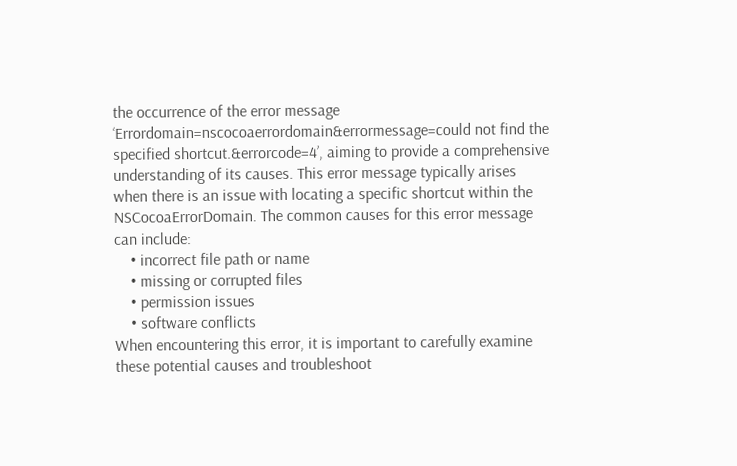the occurrence of the error message ‘Errordomain=nscocoaerrordomain&errormessage=could not find the specified shortcut.&errorcode=4’, aiming to provide a comprehensive understanding of its causes. This error message typically arises when there is an issue with locating a specific shortcut within the NSCocoaErrorDomain. The common causes for this error message can include:
    • incorrect file path or name
    • missing or corrupted files
    • permission issues
    • software conflicts
When encountering this error, it is important to carefully examine these potential causes and troubleshoot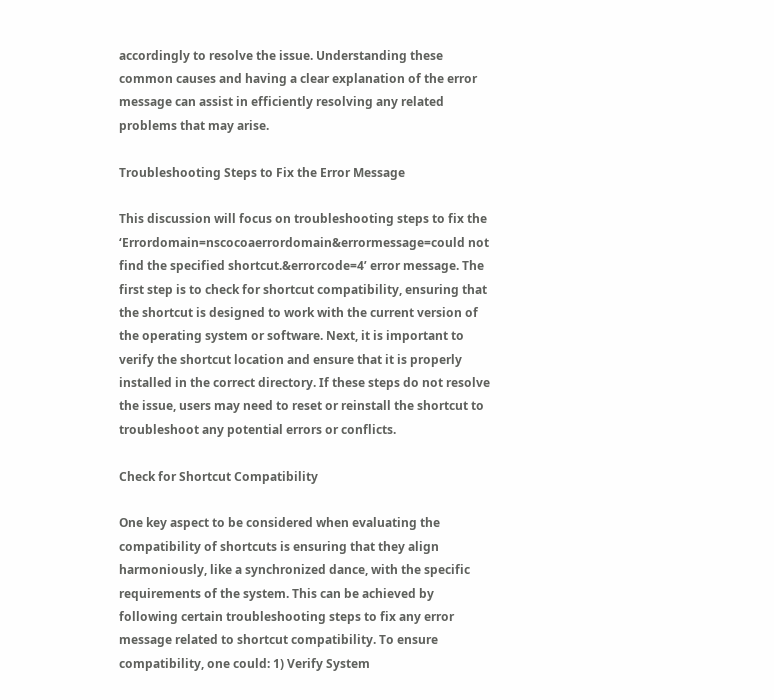accordingly to resolve the issue. Understanding these common causes and having a clear explanation of the error message can assist in efficiently resolving any related problems that may arise.

Troubleshooting Steps to Fix the Error Message

This discussion will focus on troubleshooting steps to fix the ‘Errordomain=nscocoaerrordomain&errormessage=could not find the specified shortcut.&errorcode=4’ error message. The first step is to check for shortcut compatibility, ensuring that the shortcut is designed to work with the current version of the operating system or software. Next, it is important to verify the shortcut location and ensure that it is properly installed in the correct directory. If these steps do not resolve the issue, users may need to reset or reinstall the shortcut to troubleshoot any potential errors or conflicts.

Check for Shortcut Compatibility

One key aspect to be considered when evaluating the compatibility of shortcuts is ensuring that they align harmoniously, like a synchronized dance, with the specific requirements of the system. This can be achieved by following certain troubleshooting steps to fix any error message related to shortcut compatibility. To ensure compatibility, one could: 1) Verify System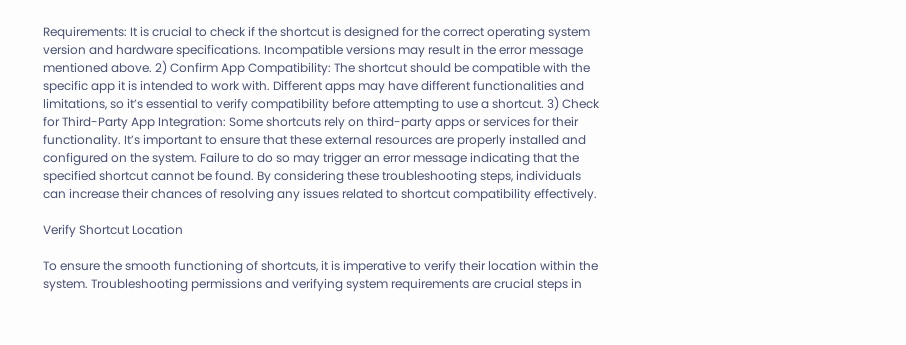Requirements: It is crucial to check if the shortcut is designed for the correct operating system version and hardware specifications. Incompatible versions may result in the error message mentioned above. 2) Confirm App Compatibility: The shortcut should be compatible with the specific app it is intended to work with. Different apps may have different functionalities and limitations, so it’s essential to verify compatibility before attempting to use a shortcut. 3) Check for Third-Party App Integration: Some shortcuts rely on third-party apps or services for their functionality. It’s important to ensure that these external resources are properly installed and configured on the system. Failure to do so may trigger an error message indicating that the specified shortcut cannot be found. By considering these troubleshooting steps, individuals can increase their chances of resolving any issues related to shortcut compatibility effectively.

Verify Shortcut Location

To ensure the smooth functioning of shortcuts, it is imperative to verify their location within the system. Troubleshooting permissions and verifying system requirements are crucial steps in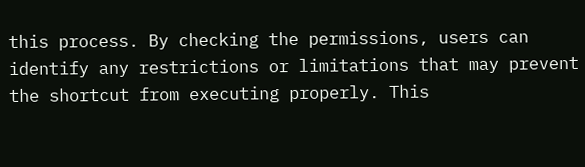this process. By checking the permissions, users can identify any restrictions or limitations that may prevent the shortcut from executing properly. This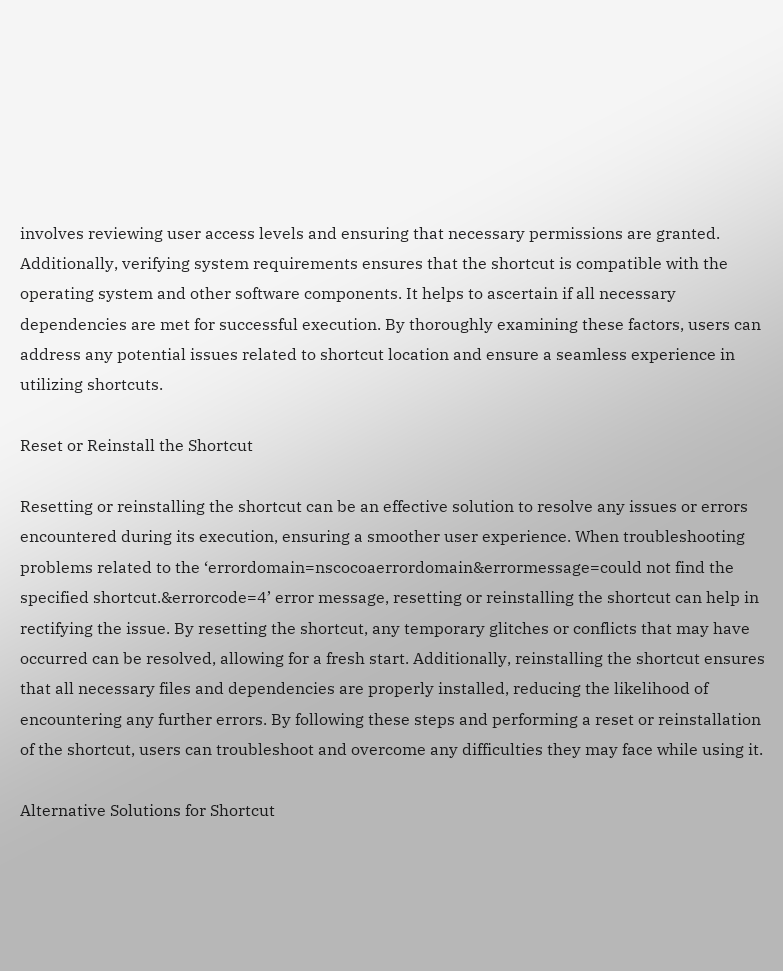involves reviewing user access levels and ensuring that necessary permissions are granted. Additionally, verifying system requirements ensures that the shortcut is compatible with the operating system and other software components. It helps to ascertain if all necessary dependencies are met for successful execution. By thoroughly examining these factors, users can address any potential issues related to shortcut location and ensure a seamless experience in utilizing shortcuts.

Reset or Reinstall the Shortcut

Resetting or reinstalling the shortcut can be an effective solution to resolve any issues or errors encountered during its execution, ensuring a smoother user experience. When troubleshooting problems related to the ‘errordomain=nscocoaerrordomain&errormessage=could not find the specified shortcut.&errorcode=4’ error message, resetting or reinstalling the shortcut can help in rectifying the issue. By resetting the shortcut, any temporary glitches or conflicts that may have occurred can be resolved, allowing for a fresh start. Additionally, reinstalling the shortcut ensures that all necessary files and dependencies are properly installed, reducing the likelihood of encountering any further errors. By following these steps and performing a reset or reinstallation of the shortcut, users can troubleshoot and overcome any difficulties they may face while using it.

Alternative Solutions for Shortcut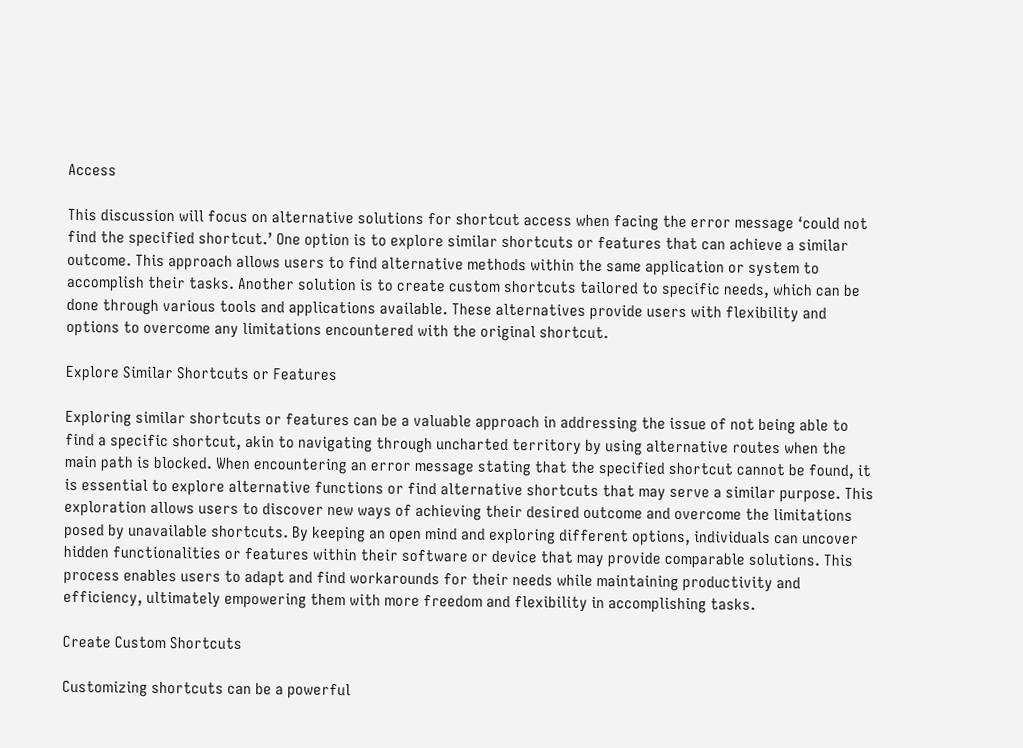Access

This discussion will focus on alternative solutions for shortcut access when facing the error message ‘could not find the specified shortcut.’ One option is to explore similar shortcuts or features that can achieve a similar outcome. This approach allows users to find alternative methods within the same application or system to accomplish their tasks. Another solution is to create custom shortcuts tailored to specific needs, which can be done through various tools and applications available. These alternatives provide users with flexibility and options to overcome any limitations encountered with the original shortcut.

Explore Similar Shortcuts or Features

Exploring similar shortcuts or features can be a valuable approach in addressing the issue of not being able to find a specific shortcut, akin to navigating through uncharted territory by using alternative routes when the main path is blocked. When encountering an error message stating that the specified shortcut cannot be found, it is essential to explore alternative functions or find alternative shortcuts that may serve a similar purpose. This exploration allows users to discover new ways of achieving their desired outcome and overcome the limitations posed by unavailable shortcuts. By keeping an open mind and exploring different options, individuals can uncover hidden functionalities or features within their software or device that may provide comparable solutions. This process enables users to adapt and find workarounds for their needs while maintaining productivity and efficiency, ultimately empowering them with more freedom and flexibility in accomplishing tasks.

Create Custom Shortcuts

Customizing shortcuts can be a powerful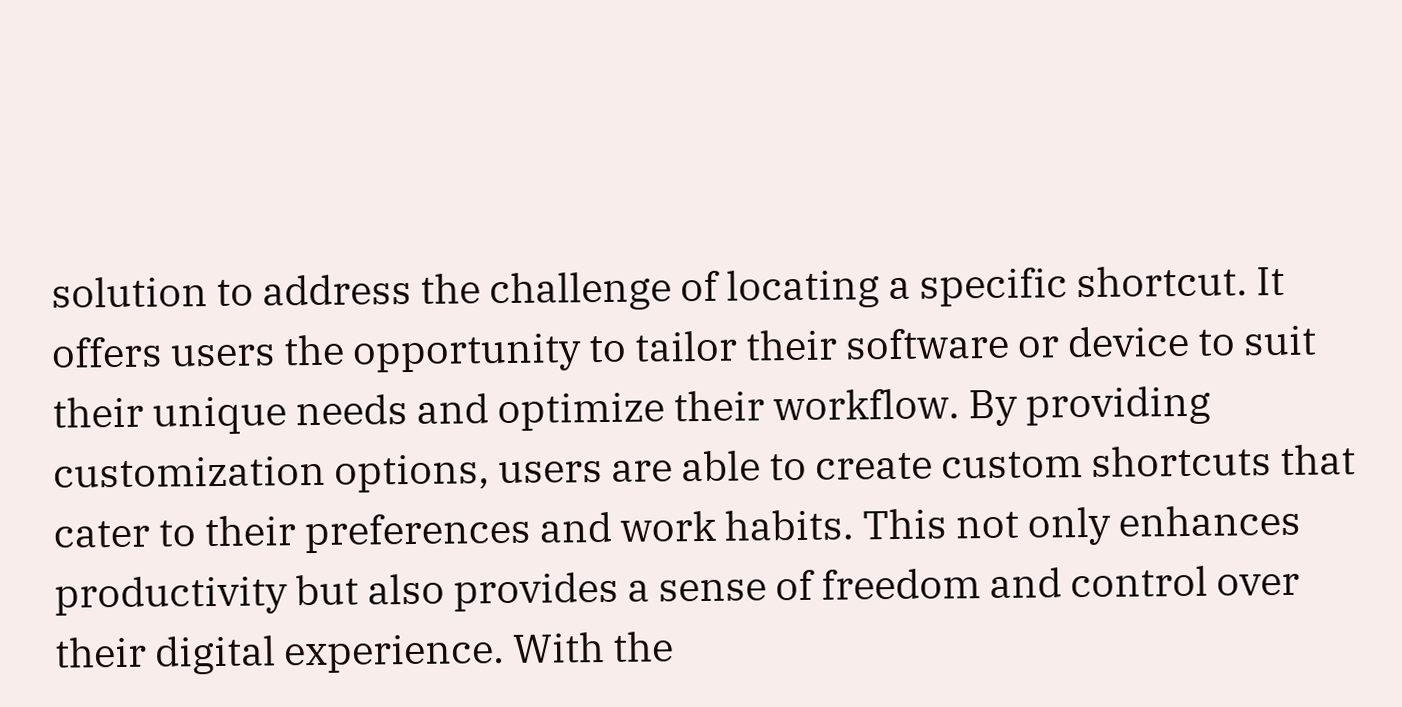solution to address the challenge of locating a specific shortcut. It offers users the opportunity to tailor their software or device to suit their unique needs and optimize their workflow. By providing customization options, users are able to create custom shortcuts that cater to their preferences and work habits. This not only enhances productivity but also provides a sense of freedom and control over their digital experience. With the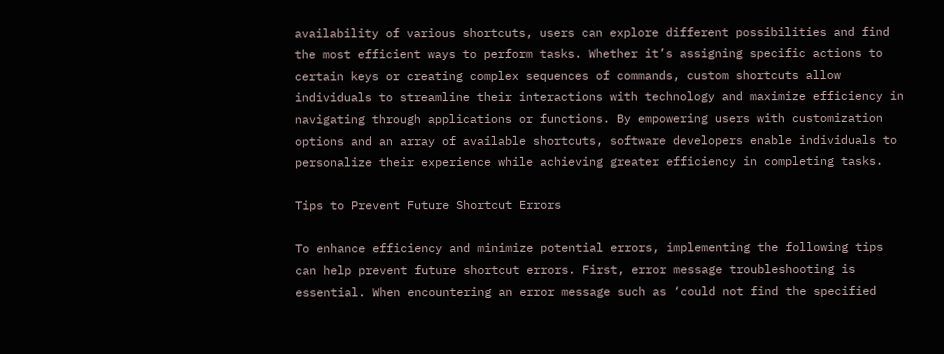availability of various shortcuts, users can explore different possibilities and find the most efficient ways to perform tasks. Whether it’s assigning specific actions to certain keys or creating complex sequences of commands, custom shortcuts allow individuals to streamline their interactions with technology and maximize efficiency in navigating through applications or functions. By empowering users with customization options and an array of available shortcuts, software developers enable individuals to personalize their experience while achieving greater efficiency in completing tasks.

Tips to Prevent Future Shortcut Errors

To enhance efficiency and minimize potential errors, implementing the following tips can help prevent future shortcut errors. First, error message troubleshooting is essential. When encountering an error message such as ‘could not find the specified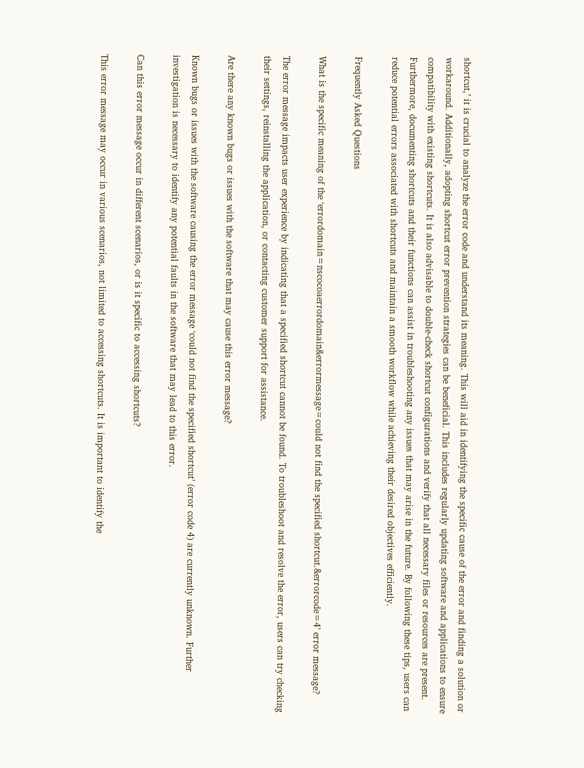shortcut,’ it is crucial to analyze the error code and understand its meaning. This will aid in identifying the specific cause of the error and finding a solution or workaround. Additionally, adopting shortcut error prevention strategies can be beneficial. This includes regularly updating software and applications to ensure compatibility with existing shortcuts. It is also advisable to double-check shortcut configurations and verify that all necessary files or resources are present. Furthermore, documenting shortcuts and their functions can assist in troubleshooting any issues that may arise in the future. By following these tips, users can reduce potential errors associated with shortcuts and maintain a smooth workflow while achieving their desired objectives efficiently.

Frequently Asked Questions

What is the specific meaning of the ‘errordomain=nscocoaerrordomain&errormessage=could not find the specified shortcut.&errorcode=4’ error message?

The error message impacts user experience by indicating that a specified shortcut cannot be found. To troubleshoot and resolve the error, users can try checking their settings, reinstalling the application, or contacting customer support for assistance.

Are there any known bugs or issues with the software that may cause this error message?

Known bugs or issues with the software causing the error message ‘could not find the specified shortcut’ (error code 4) are currently unknown. Further investigation is necessary to identify any potential faults in the software that may lead to this error.

Can this error message occur in different scenarios, or is it specific to accessing shortcuts?

This error message may occur in various scenarios, not limited to accessing shortcuts. It is important to identify the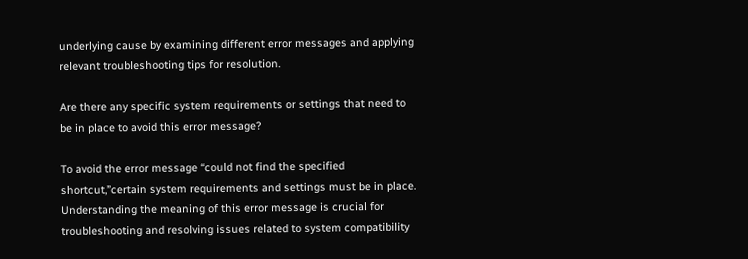underlying cause by examining different error messages and applying relevant troubleshooting tips for resolution.

Are there any specific system requirements or settings that need to be in place to avoid this error message?

To avoid the error message “could not find the specified shortcut,”certain system requirements and settings must be in place. Understanding the meaning of this error message is crucial for troubleshooting and resolving issues related to system compatibility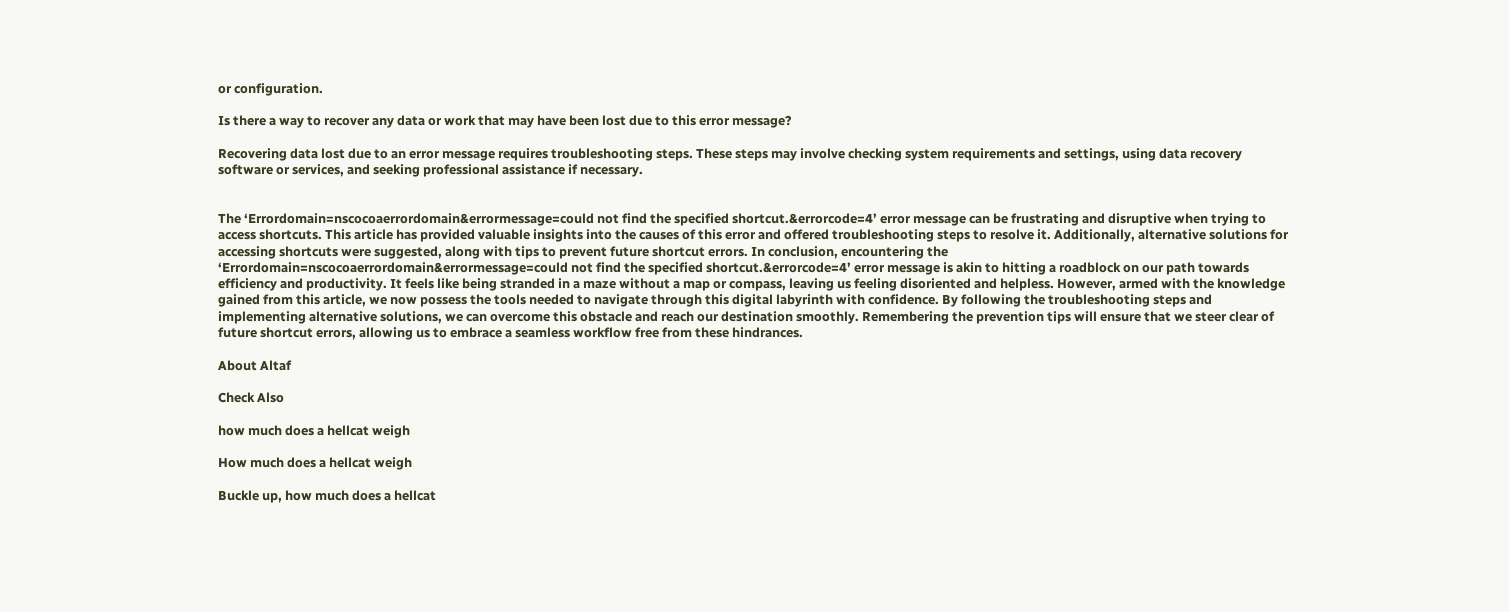or configuration.

Is there a way to recover any data or work that may have been lost due to this error message?

Recovering data lost due to an error message requires troubleshooting steps. These steps may involve checking system requirements and settings, using data recovery software or services, and seeking professional assistance if necessary.


The ‘Errordomain=nscocoaerrordomain&errormessage=could not find the specified shortcut.&errorcode=4’ error message can be frustrating and disruptive when trying to access shortcuts. This article has provided valuable insights into the causes of this error and offered troubleshooting steps to resolve it. Additionally, alternative solutions for accessing shortcuts were suggested, along with tips to prevent future shortcut errors. In conclusion, encountering the ‘Errordomain=nscocoaerrordomain&errormessage=could not find the specified shortcut.&errorcode=4’ error message is akin to hitting a roadblock on our path towards efficiency and productivity. It feels like being stranded in a maze without a map or compass, leaving us feeling disoriented and helpless. However, armed with the knowledge gained from this article, we now possess the tools needed to navigate through this digital labyrinth with confidence. By following the troubleshooting steps and implementing alternative solutions, we can overcome this obstacle and reach our destination smoothly. Remembering the prevention tips will ensure that we steer clear of future shortcut errors, allowing us to embrace a seamless workflow free from these hindrances.

About Altaf

Check Also

how much does a hellcat weigh

How much does a hellcat weigh

Buckle up, how much does a hellcat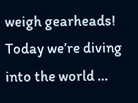weigh gearheads! Today we’re diving into the world …